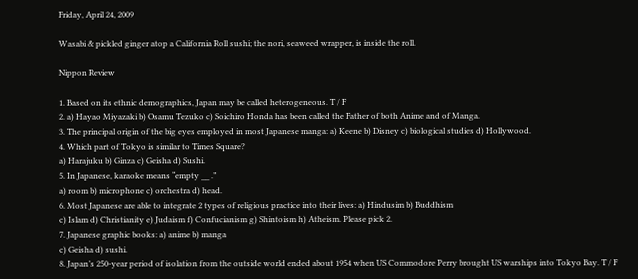Friday, April 24, 2009

Wasabi & pickled ginger atop a California Roll sushi; the nori, seaweed wrapper, is inside the roll.

Nippon Review

1. Based on its ethnic demographics, Japan may be called heterogeneous. T / F
2. a) Hayao Miyazaki b) Osamu Tezuko c) Soichiro Honda has been called the Father of both Anime and of Manga.
3. The principal origin of the big eyes employed in most Japanese manga: a) Keene b) Disney c) biological studies d) Hollywood.
4. Which part of Tokyo is similar to Times Square?
a) Harajuku b) Ginza c) Geisha d) Sushi.
5. In Japanese, karaoke means “empty __ .”
a) room b) microphone c) orchestra d) head.
6. Most Japanese are able to integrate 2 types of religious practice into their lives: a) Hindusim b) Buddhism
c) Islam d) Christianity e) Judaism f) Confucianism g) Shintoism h) Atheism. Please pick 2.
7. Japanese graphic books: a) anime b) manga
c) Geisha d) sushi.
8. Japan’s 250-year period of isolation from the outside world ended about 1954 when US Commodore Perry brought US warships into Tokyo Bay. T / F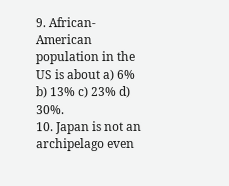9. African-American population in the US is about a) 6%
b) 13% c) 23% d) 30%.
10. Japan is not an archipelago even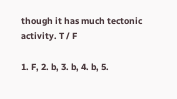though it has much tectonic activity. T / F

1. F, 2. b, 3. b, 4. b, 5.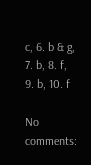c, 6. b & g, 7. b, 8. f, 9. b, 10. f

No comments: